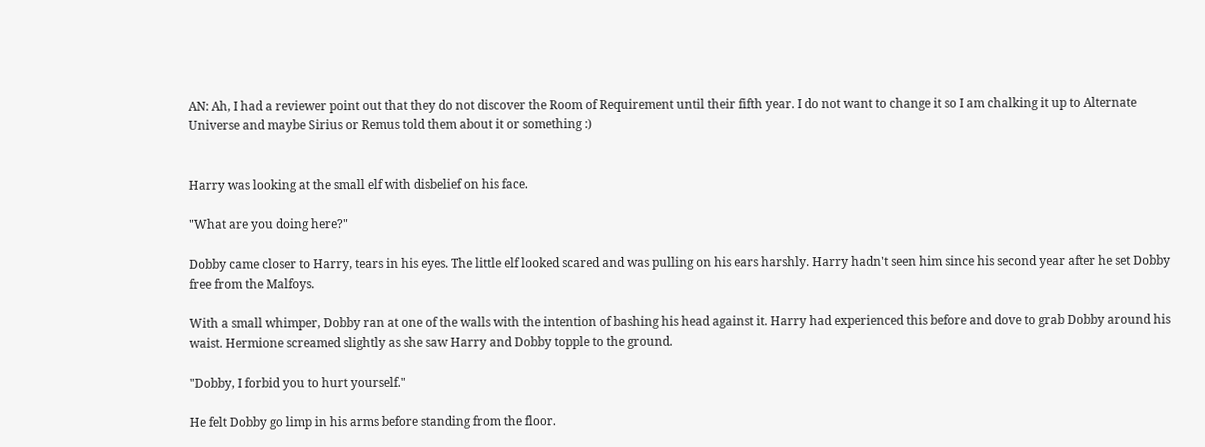AN: Ah, I had a reviewer point out that they do not discover the Room of Requirement until their fifth year. I do not want to change it so I am chalking it up to Alternate Universe and maybe Sirius or Remus told them about it or something :)


Harry was looking at the small elf with disbelief on his face.

"What are you doing here?"

Dobby came closer to Harry, tears in his eyes. The little elf looked scared and was pulling on his ears harshly. Harry hadn't seen him since his second year after he set Dobby free from the Malfoys.

With a small whimper, Dobby ran at one of the walls with the intention of bashing his head against it. Harry had experienced this before and dove to grab Dobby around his waist. Hermione screamed slightly as she saw Harry and Dobby topple to the ground.

"Dobby, I forbid you to hurt yourself."

He felt Dobby go limp in his arms before standing from the floor.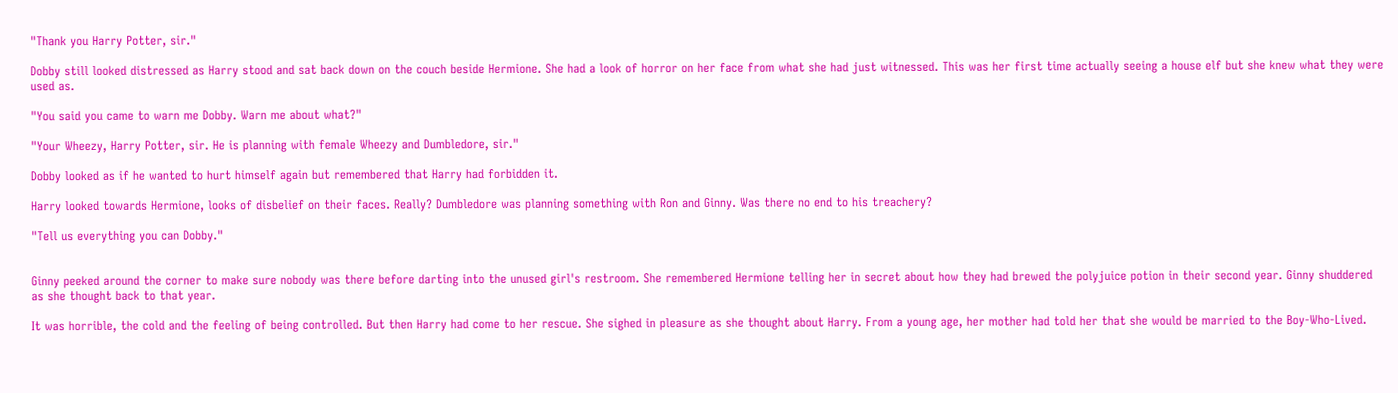"Thank you Harry Potter, sir."

Dobby still looked distressed as Harry stood and sat back down on the couch beside Hermione. She had a look of horror on her face from what she had just witnessed. This was her first time actually seeing a house elf but she knew what they were used as.

"You said you came to warn me Dobby. Warn me about what?"

"Your Wheezy, Harry Potter, sir. He is planning with female Wheezy and Dumbledore, sir."

Dobby looked as if he wanted to hurt himself again but remembered that Harry had forbidden it.

Harry looked towards Hermione, looks of disbelief on their faces. Really? Dumbledore was planning something with Ron and Ginny. Was there no end to his treachery?

"Tell us everything you can Dobby."


Ginny peeked around the corner to make sure nobody was there before darting into the unused girl's restroom. She remembered Hermione telling her in secret about how they had brewed the polyjuice potion in their second year. Ginny shuddered as she thought back to that year.

It was horrible, the cold and the feeling of being controlled. But then Harry had come to her rescue. She sighed in pleasure as she thought about Harry. From a young age, her mother had told her that she would be married to the Boy-Who-Lived.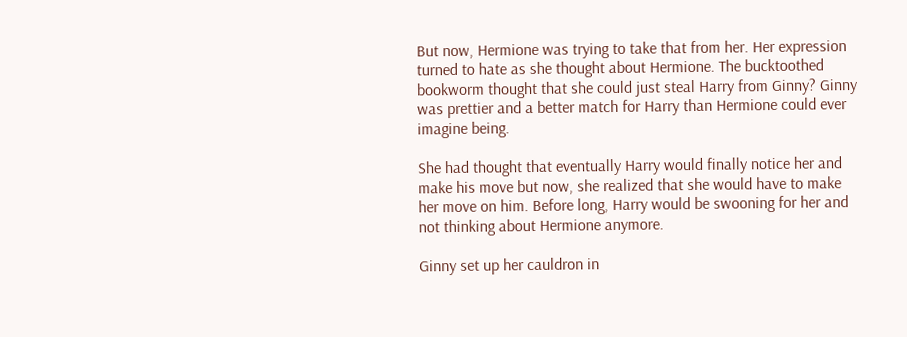But now, Hermione was trying to take that from her. Her expression turned to hate as she thought about Hermione. The bucktoothed bookworm thought that she could just steal Harry from Ginny? Ginny was prettier and a better match for Harry than Hermione could ever imagine being.

She had thought that eventually Harry would finally notice her and make his move but now, she realized that she would have to make her move on him. Before long, Harry would be swooning for her and not thinking about Hermione anymore.

Ginny set up her cauldron in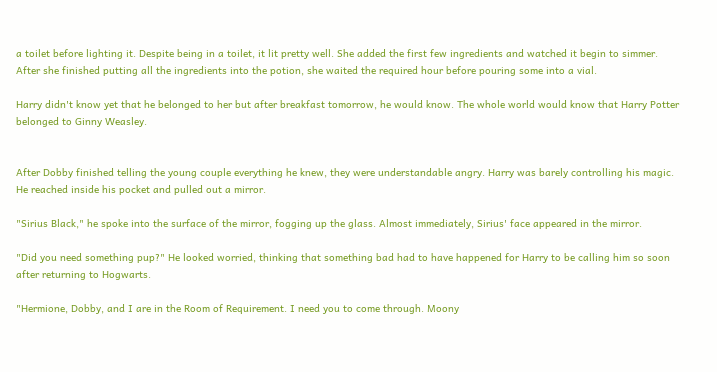a toilet before lighting it. Despite being in a toilet, it lit pretty well. She added the first few ingredients and watched it begin to simmer. After she finished putting all the ingredients into the potion, she waited the required hour before pouring some into a vial.

Harry didn't know yet that he belonged to her but after breakfast tomorrow, he would know. The whole world would know that Harry Potter belonged to Ginny Weasley.


After Dobby finished telling the young couple everything he knew, they were understandable angry. Harry was barely controlling his magic. He reached inside his pocket and pulled out a mirror.

"Sirius Black," he spoke into the surface of the mirror, fogging up the glass. Almost immediately, Sirius' face appeared in the mirror.

"Did you need something pup?" He looked worried, thinking that something bad had to have happened for Harry to be calling him so soon after returning to Hogwarts.

"Hermione, Dobby, and I are in the Room of Requirement. I need you to come through. Moony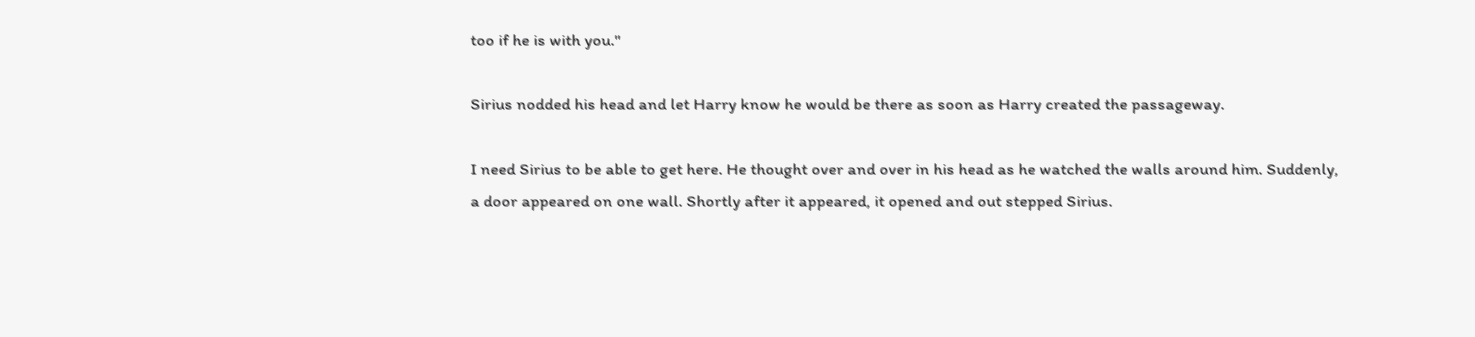too if he is with you."

Sirius nodded his head and let Harry know he would be there as soon as Harry created the passageway.

I need Sirius to be able to get here. He thought over and over in his head as he watched the walls around him. Suddenly, a door appeared on one wall. Shortly after it appeared, it opened and out stepped Sirius.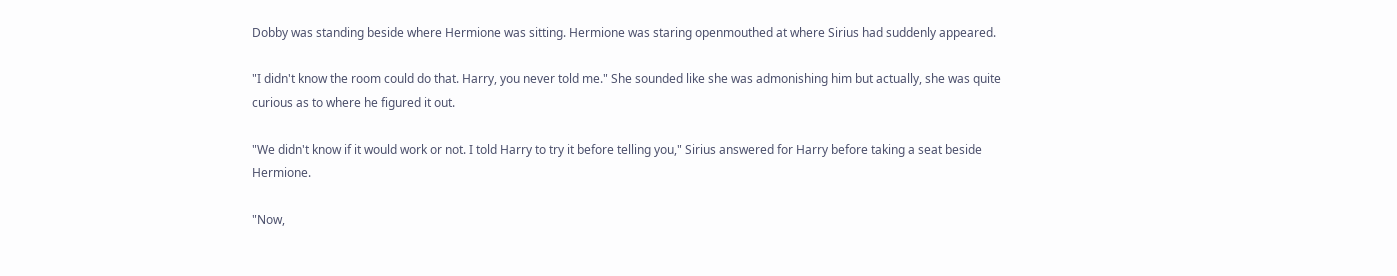Dobby was standing beside where Hermione was sitting. Hermione was staring openmouthed at where Sirius had suddenly appeared.

"I didn't know the room could do that. Harry, you never told me." She sounded like she was admonishing him but actually, she was quite curious as to where he figured it out.

"We didn't know if it would work or not. I told Harry to try it before telling you," Sirius answered for Harry before taking a seat beside Hermione.

"Now,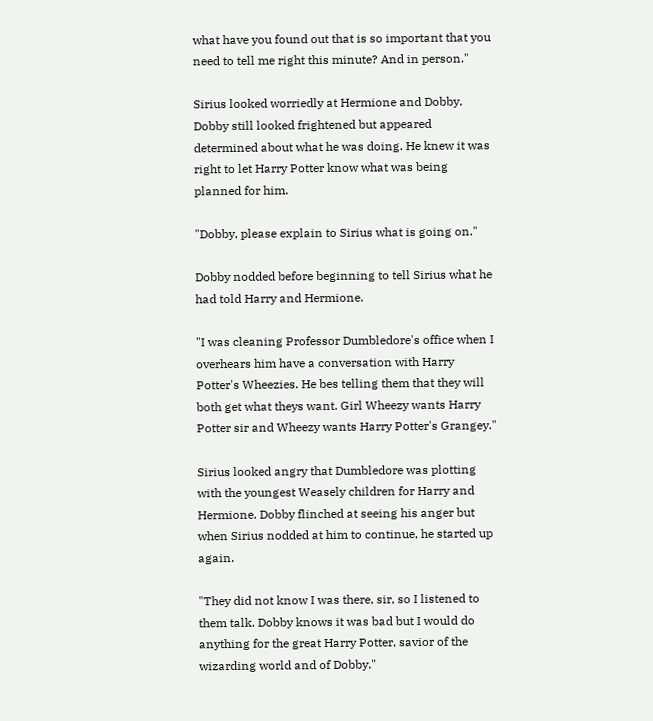what have you found out that is so important that you need to tell me right this minute? And in person."

Sirius looked worriedly at Hermione and Dobby. Dobby still looked frightened but appeared determined about what he was doing. He knew it was right to let Harry Potter know what was being planned for him.

"Dobby, please explain to Sirius what is going on."

Dobby nodded before beginning to tell Sirius what he had told Harry and Hermione.

"I was cleaning Professor Dumbledore's office when I overhears him have a conversation with Harry Potter's Wheezies. He bes telling them that they will both get what theys want. Girl Wheezy wants Harry Potter sir and Wheezy wants Harry Potter's Grangey."

Sirius looked angry that Dumbledore was plotting with the youngest Weasely children for Harry and Hermione. Dobby flinched at seeing his anger but when Sirius nodded at him to continue, he started up again.

"They did not know I was there, sir, so I listened to them talk. Dobby knows it was bad but I would do anything for the great Harry Potter, savior of the wizarding world and of Dobby."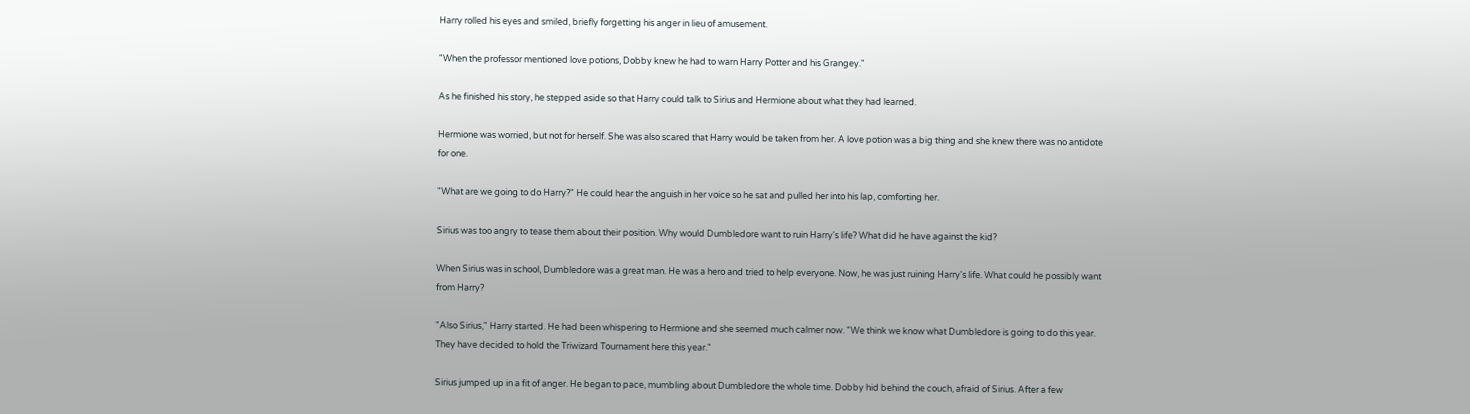Harry rolled his eyes and smiled, briefly forgetting his anger in lieu of amusement.

"When the professor mentioned love potions, Dobby knew he had to warn Harry Potter and his Grangey."

As he finished his story, he stepped aside so that Harry could talk to Sirius and Hermione about what they had learned.

Hermione was worried, but not for herself. She was also scared that Harry would be taken from her. A love potion was a big thing and she knew there was no antidote for one.

"What are we going to do Harry?" He could hear the anguish in her voice so he sat and pulled her into his lap, comforting her.

Sirius was too angry to tease them about their position. Why would Dumbledore want to ruin Harry's life? What did he have against the kid?

When Sirius was in school, Dumbledore was a great man. He was a hero and tried to help everyone. Now, he was just ruining Harry's life. What could he possibly want from Harry?

"Also Sirius," Harry started. He had been whispering to Hermione and she seemed much calmer now. "We think we know what Dumbledore is going to do this year. They have decided to hold the Triwizard Tournament here this year."

Sirius jumped up in a fit of anger. He began to pace, mumbling about Dumbledore the whole time. Dobby hid behind the couch, afraid of Sirius. After a few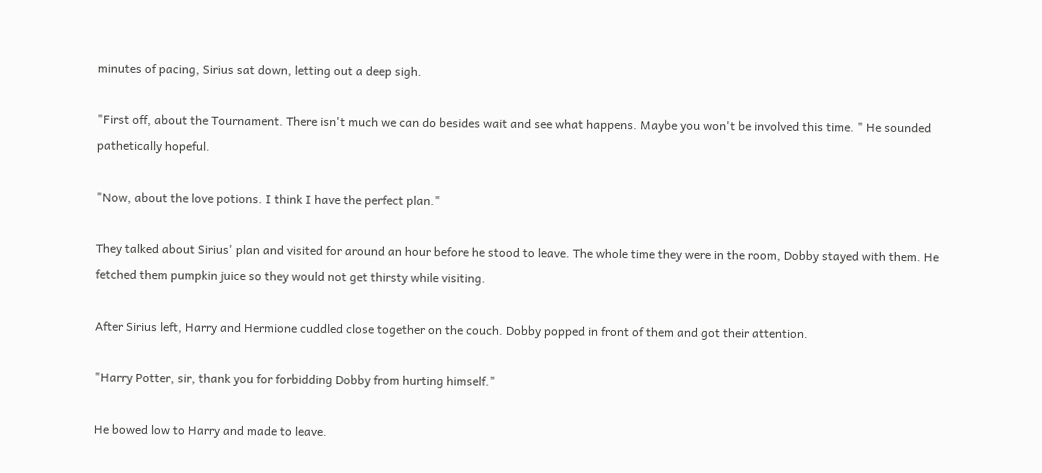minutes of pacing, Sirius sat down, letting out a deep sigh.

"First off, about the Tournament. There isn't much we can do besides wait and see what happens. Maybe you won't be involved this time. " He sounded pathetically hopeful.

"Now, about the love potions. I think I have the perfect plan."

They talked about Sirius' plan and visited for around an hour before he stood to leave. The whole time they were in the room, Dobby stayed with them. He fetched them pumpkin juice so they would not get thirsty while visiting.

After Sirius left, Harry and Hermione cuddled close together on the couch. Dobby popped in front of them and got their attention.

"Harry Potter, sir, thank you for forbidding Dobby from hurting himself."

He bowed low to Harry and made to leave.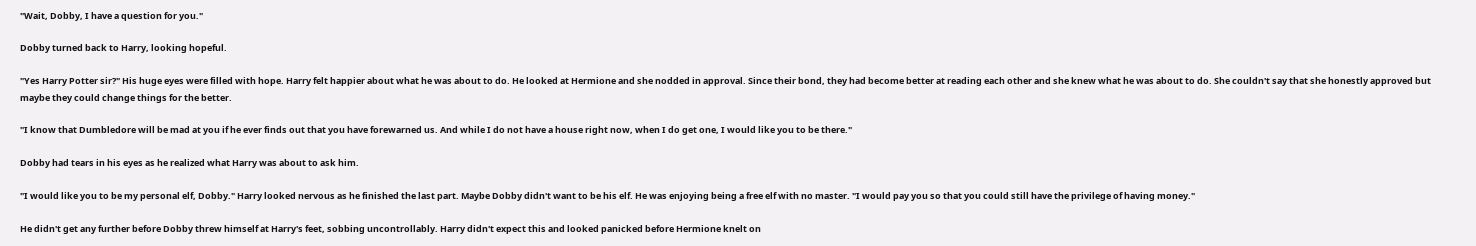"Wait, Dobby, I have a question for you."

Dobby turned back to Harry, looking hopeful.

"Yes Harry Potter sir?" His huge eyes were filled with hope. Harry felt happier about what he was about to do. He looked at Hermione and she nodded in approval. Since their bond, they had become better at reading each other and she knew what he was about to do. She couldn't say that she honestly approved but maybe they could change things for the better.

"I know that Dumbledore will be mad at you if he ever finds out that you have forewarned us. And while I do not have a house right now, when I do get one, I would like you to be there."

Dobby had tears in his eyes as he realized what Harry was about to ask him.

"I would like you to be my personal elf, Dobby." Harry looked nervous as he finished the last part. Maybe Dobby didn't want to be his elf. He was enjoying being a free elf with no master. "I would pay you so that you could still have the privilege of having money."

He didn't get any further before Dobby threw himself at Harry's feet, sobbing uncontrollably. Harry didn't expect this and looked panicked before Hermione knelt on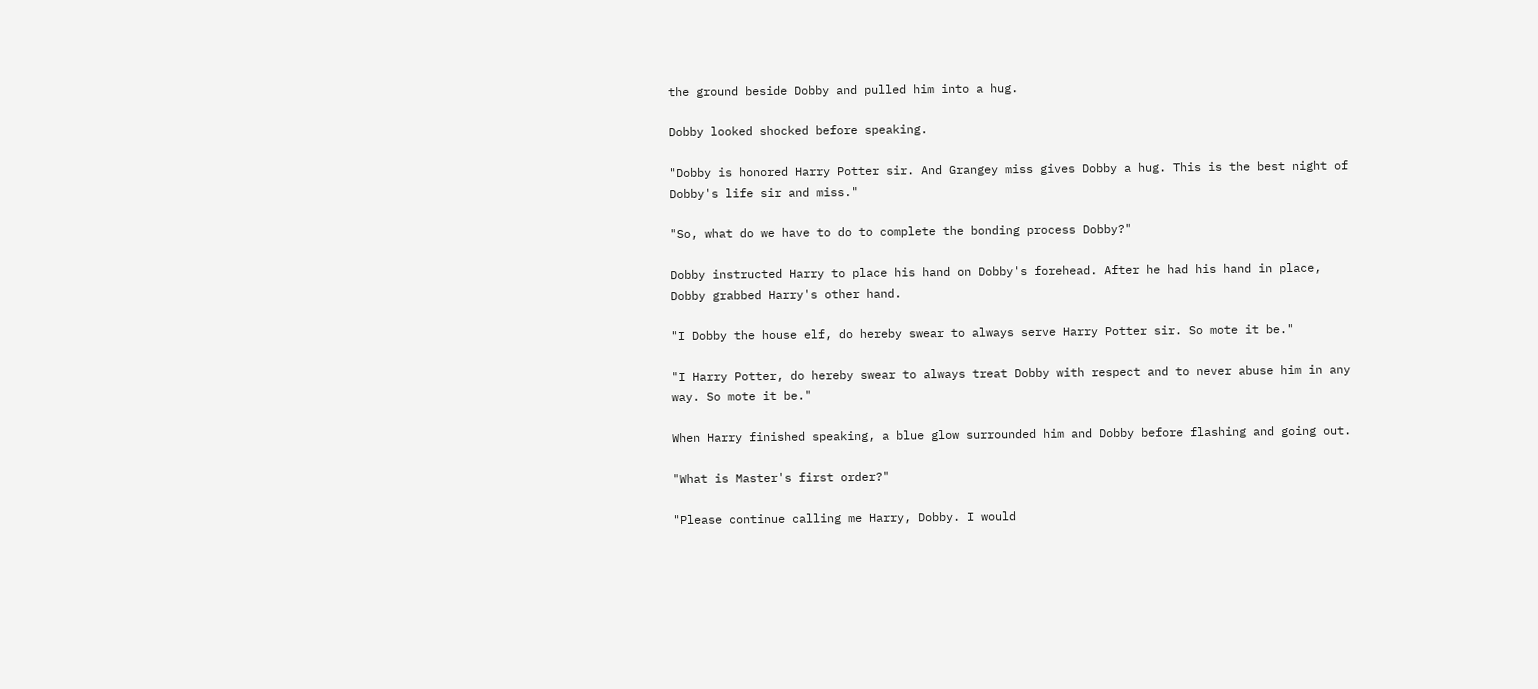the ground beside Dobby and pulled him into a hug.

Dobby looked shocked before speaking.

"Dobby is honored Harry Potter sir. And Grangey miss gives Dobby a hug. This is the best night of Dobby's life sir and miss."

"So, what do we have to do to complete the bonding process Dobby?"

Dobby instructed Harry to place his hand on Dobby's forehead. After he had his hand in place, Dobby grabbed Harry's other hand.

"I Dobby the house elf, do hereby swear to always serve Harry Potter sir. So mote it be."

"I Harry Potter, do hereby swear to always treat Dobby with respect and to never abuse him in any way. So mote it be."

When Harry finished speaking, a blue glow surrounded him and Dobby before flashing and going out.

"What is Master's first order?"

"Please continue calling me Harry, Dobby. I would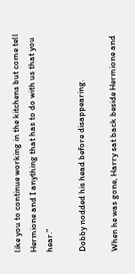like you to continue working in the kitchens but come tell Hermione and I anything that has to do with us that you hear."

Dobby nodded his head before disappearing.

When he was gone, Harry sat back beside Hermione and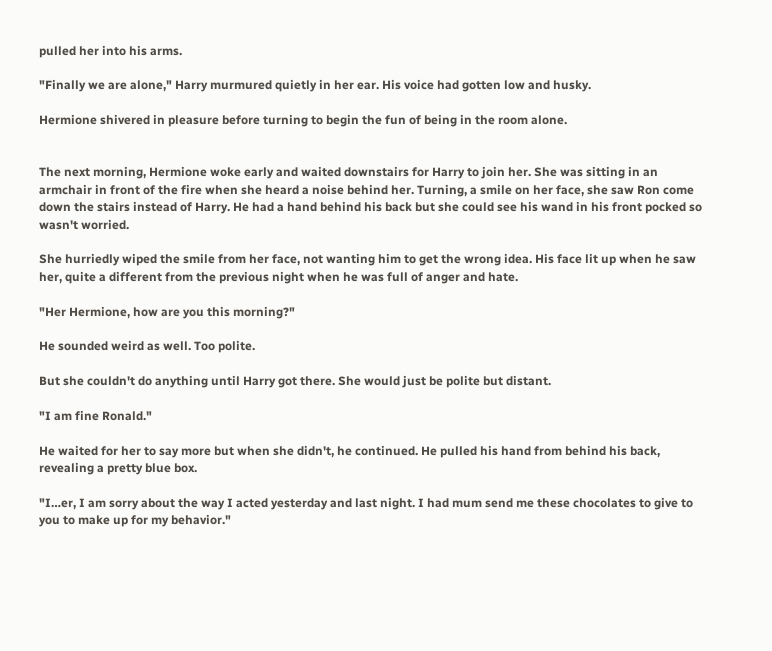pulled her into his arms.

"Finally we are alone," Harry murmured quietly in her ear. His voice had gotten low and husky.

Hermione shivered in pleasure before turning to begin the fun of being in the room alone.


The next morning, Hermione woke early and waited downstairs for Harry to join her. She was sitting in an armchair in front of the fire when she heard a noise behind her. Turning, a smile on her face, she saw Ron come down the stairs instead of Harry. He had a hand behind his back but she could see his wand in his front pocked so wasn't worried.

She hurriedly wiped the smile from her face, not wanting him to get the wrong idea. His face lit up when he saw her, quite a different from the previous night when he was full of anger and hate.

"Her Hermione, how are you this morning?"

He sounded weird as well. Too polite.

But she couldn't do anything until Harry got there. She would just be polite but distant.

"I am fine Ronald."

He waited for her to say more but when she didn't, he continued. He pulled his hand from behind his back, revealing a pretty blue box.

"I…er, I am sorry about the way I acted yesterday and last night. I had mum send me these chocolates to give to you to make up for my behavior."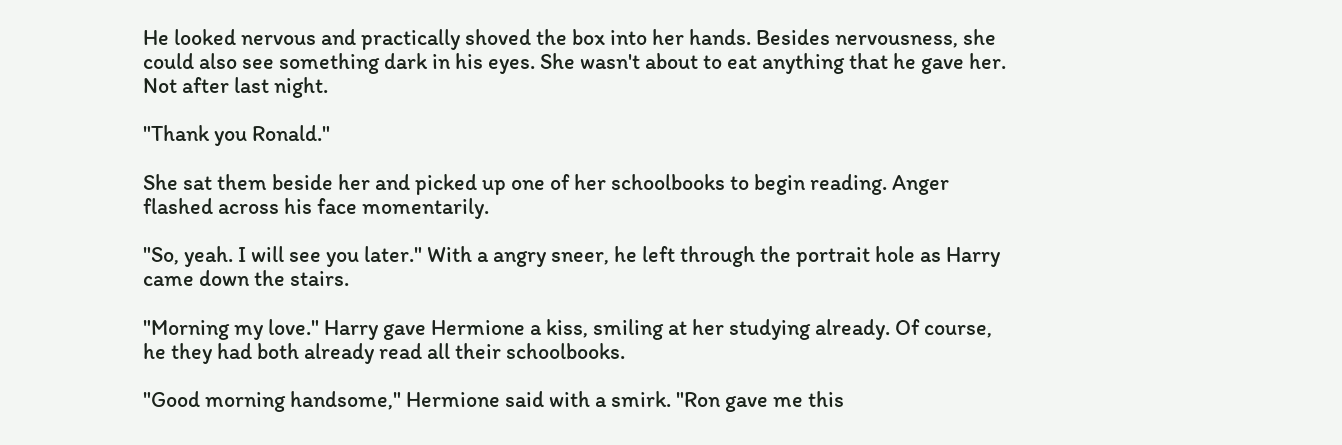He looked nervous and practically shoved the box into her hands. Besides nervousness, she could also see something dark in his eyes. She wasn't about to eat anything that he gave her. Not after last night.

"Thank you Ronald."

She sat them beside her and picked up one of her schoolbooks to begin reading. Anger flashed across his face momentarily.

"So, yeah. I will see you later." With a angry sneer, he left through the portrait hole as Harry came down the stairs.

"Morning my love." Harry gave Hermione a kiss, smiling at her studying already. Of course, he they had both already read all their schoolbooks.

"Good morning handsome," Hermione said with a smirk. "Ron gave me this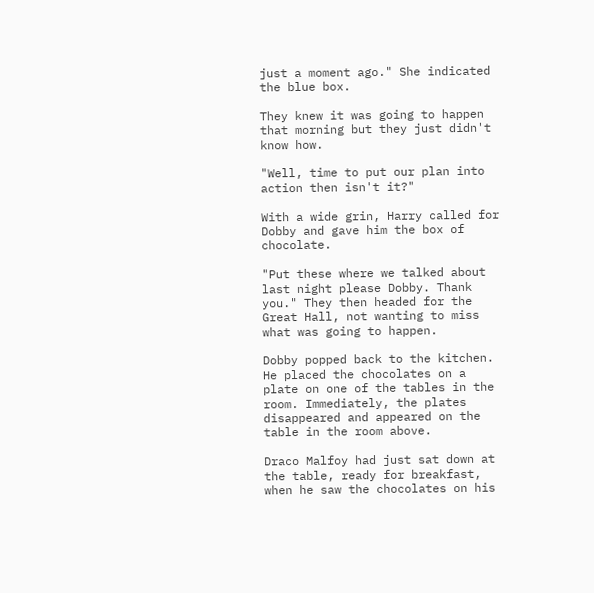just a moment ago." She indicated the blue box.

They knew it was going to happen that morning but they just didn't know how.

"Well, time to put our plan into action then isn't it?"

With a wide grin, Harry called for Dobby and gave him the box of chocolate.

"Put these where we talked about last night please Dobby. Thank you." They then headed for the Great Hall, not wanting to miss what was going to happen.

Dobby popped back to the kitchen. He placed the chocolates on a plate on one of the tables in the room. Immediately, the plates disappeared and appeared on the table in the room above.

Draco Malfoy had just sat down at the table, ready for breakfast, when he saw the chocolates on his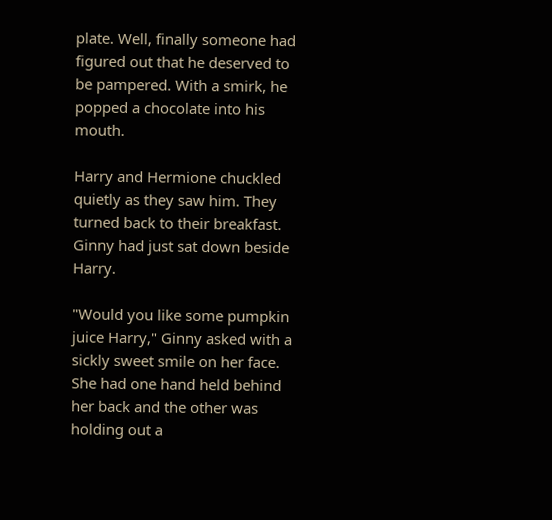plate. Well, finally someone had figured out that he deserved to be pampered. With a smirk, he popped a chocolate into his mouth.

Harry and Hermione chuckled quietly as they saw him. They turned back to their breakfast. Ginny had just sat down beside Harry.

"Would you like some pumpkin juice Harry," Ginny asked with a sickly sweet smile on her face. She had one hand held behind her back and the other was holding out a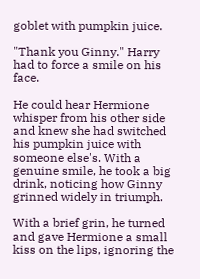goblet with pumpkin juice.

"Thank you Ginny." Harry had to force a smile on his face.

He could hear Hermione whisper from his other side and knew she had switched his pumpkin juice with someone else's. With a genuine smile, he took a big drink, noticing how Ginny grinned widely in triumph.

With a brief grin, he turned and gave Hermione a small kiss on the lips, ignoring the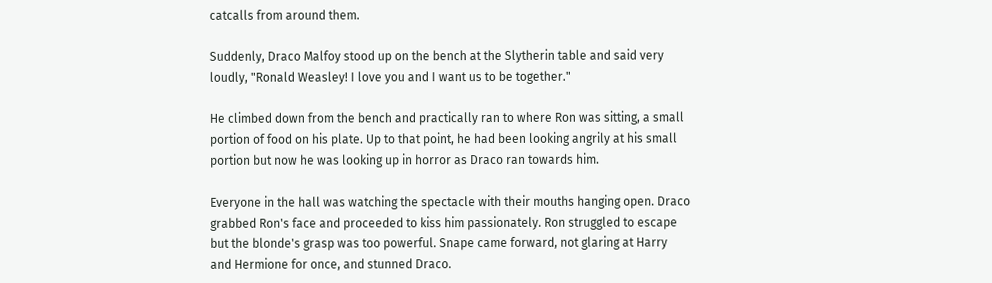catcalls from around them.

Suddenly, Draco Malfoy stood up on the bench at the Slytherin table and said very loudly, "Ronald Weasley! I love you and I want us to be together."

He climbed down from the bench and practically ran to where Ron was sitting, a small portion of food on his plate. Up to that point, he had been looking angrily at his small portion but now he was looking up in horror as Draco ran towards him.

Everyone in the hall was watching the spectacle with their mouths hanging open. Draco grabbed Ron's face and proceeded to kiss him passionately. Ron struggled to escape but the blonde's grasp was too powerful. Snape came forward, not glaring at Harry and Hermione for once, and stunned Draco.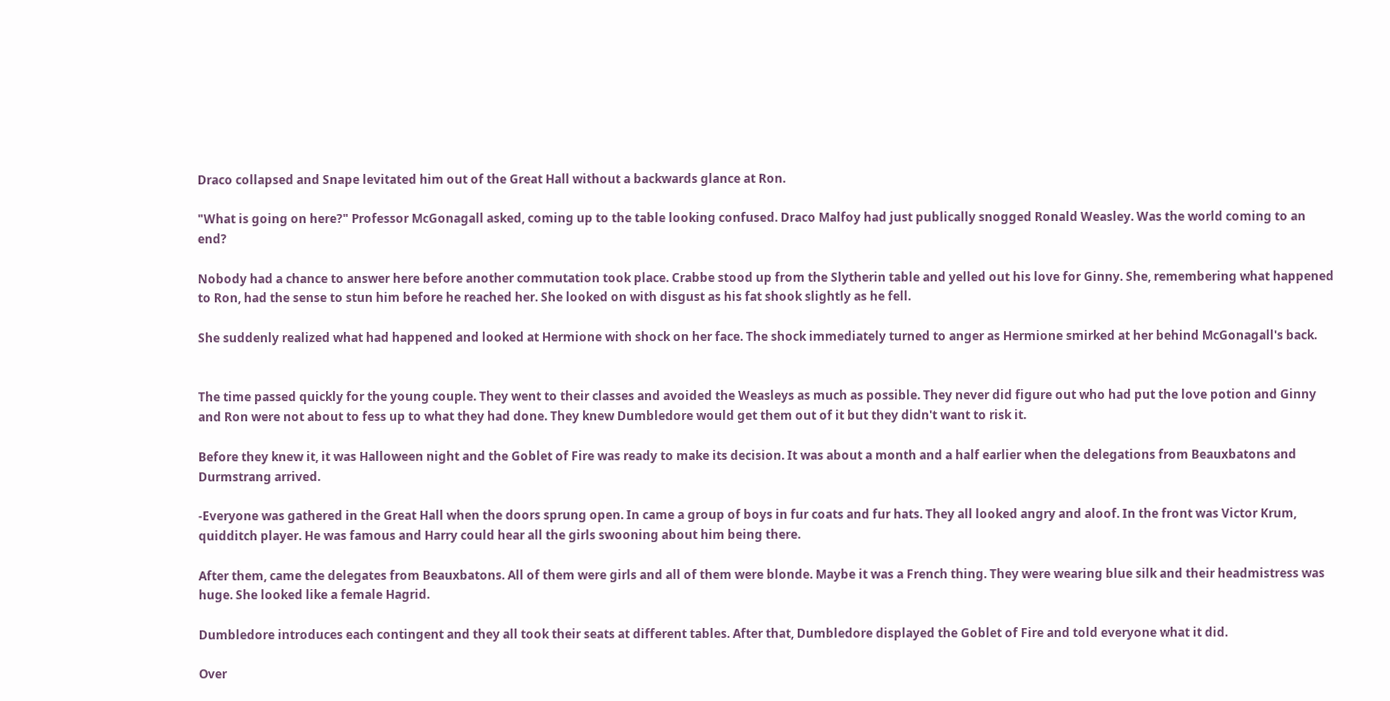Draco collapsed and Snape levitated him out of the Great Hall without a backwards glance at Ron.

"What is going on here?" Professor McGonagall asked, coming up to the table looking confused. Draco Malfoy had just publically snogged Ronald Weasley. Was the world coming to an end?

Nobody had a chance to answer here before another commutation took place. Crabbe stood up from the Slytherin table and yelled out his love for Ginny. She, remembering what happened to Ron, had the sense to stun him before he reached her. She looked on with disgust as his fat shook slightly as he fell.

She suddenly realized what had happened and looked at Hermione with shock on her face. The shock immediately turned to anger as Hermione smirked at her behind McGonagall's back.


The time passed quickly for the young couple. They went to their classes and avoided the Weasleys as much as possible. They never did figure out who had put the love potion and Ginny and Ron were not about to fess up to what they had done. They knew Dumbledore would get them out of it but they didn't want to risk it.

Before they knew it, it was Halloween night and the Goblet of Fire was ready to make its decision. It was about a month and a half earlier when the delegations from Beauxbatons and Durmstrang arrived.

-Everyone was gathered in the Great Hall when the doors sprung open. In came a group of boys in fur coats and fur hats. They all looked angry and aloof. In the front was Victor Krum, quidditch player. He was famous and Harry could hear all the girls swooning about him being there.

After them, came the delegates from Beauxbatons. All of them were girls and all of them were blonde. Maybe it was a French thing. They were wearing blue silk and their headmistress was huge. She looked like a female Hagrid.

Dumbledore introduces each contingent and they all took their seats at different tables. After that, Dumbledore displayed the Goblet of Fire and told everyone what it did.

Over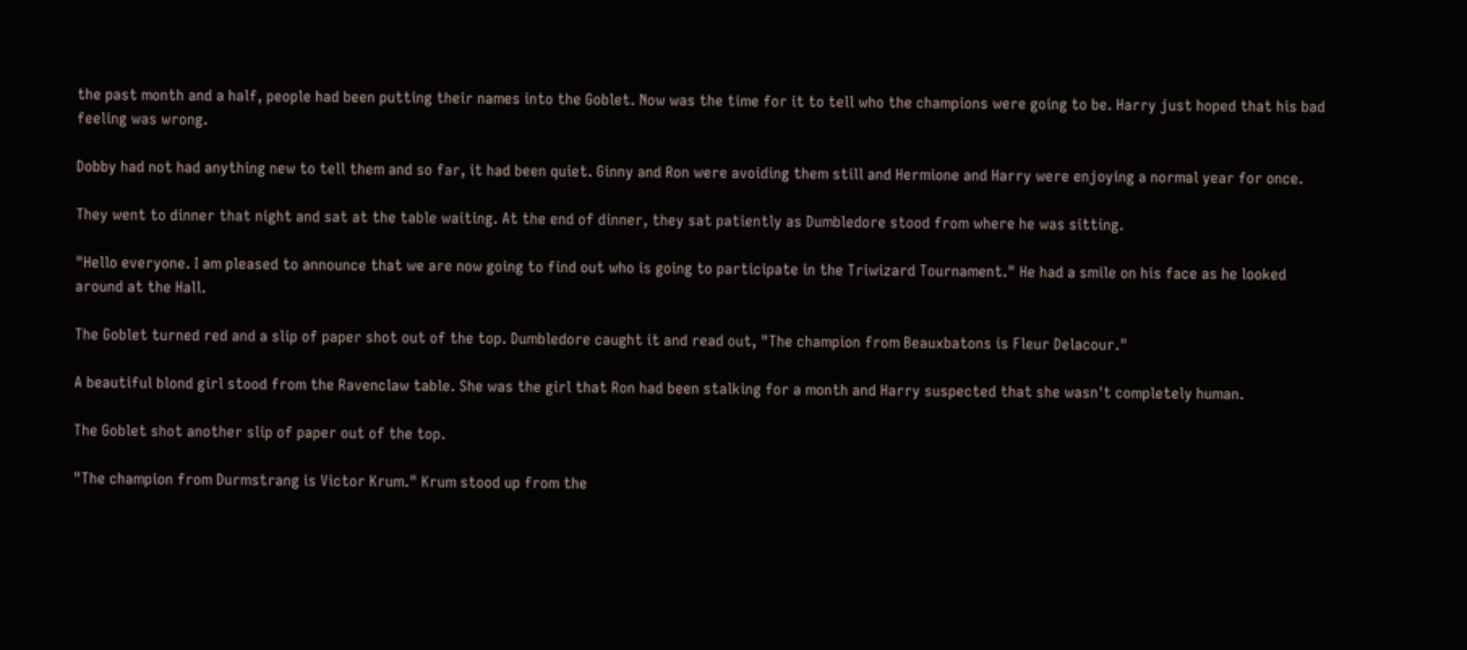the past month and a half, people had been putting their names into the Goblet. Now was the time for it to tell who the champions were going to be. Harry just hoped that his bad feeling was wrong.

Dobby had not had anything new to tell them and so far, it had been quiet. Ginny and Ron were avoiding them still and Hermione and Harry were enjoying a normal year for once.

They went to dinner that night and sat at the table waiting. At the end of dinner, they sat patiently as Dumbledore stood from where he was sitting.

"Hello everyone. I am pleased to announce that we are now going to find out who is going to participate in the Triwizard Tournament." He had a smile on his face as he looked around at the Hall.

The Goblet turned red and a slip of paper shot out of the top. Dumbledore caught it and read out, "The champion from Beauxbatons is Fleur Delacour."

A beautiful blond girl stood from the Ravenclaw table. She was the girl that Ron had been stalking for a month and Harry suspected that she wasn't completely human.

The Goblet shot another slip of paper out of the top.

"The champion from Durmstrang is Victor Krum." Krum stood up from the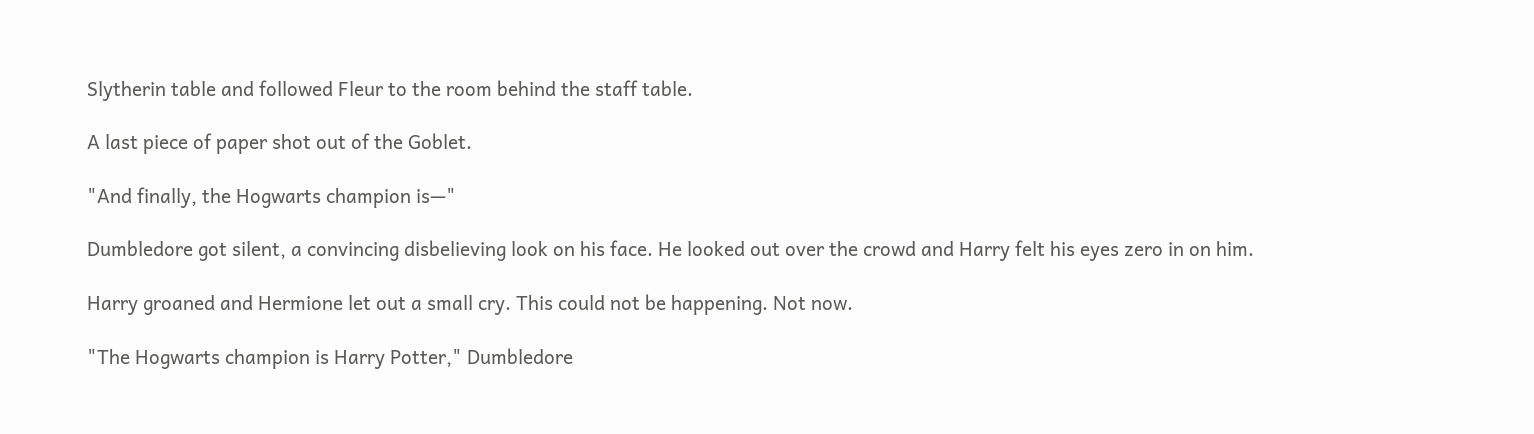Slytherin table and followed Fleur to the room behind the staff table.

A last piece of paper shot out of the Goblet.

"And finally, the Hogwarts champion is—"

Dumbledore got silent, a convincing disbelieving look on his face. He looked out over the crowd and Harry felt his eyes zero in on him.

Harry groaned and Hermione let out a small cry. This could not be happening. Not now.

"The Hogwarts champion is Harry Potter," Dumbledore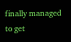finally managed to get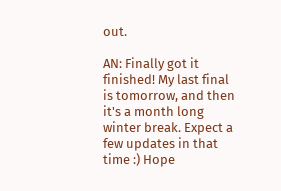out.

AN: Finally got it finished! My last final is tomorrow, and then it's a month long winter break. Expect a few updates in that time :) Hope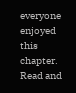everyone enjoyed this chapter. Read and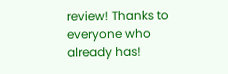review! Thanks to everyone who already has!